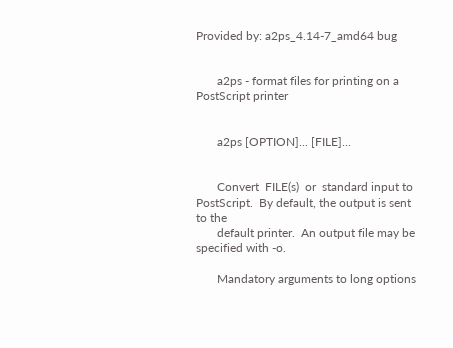Provided by: a2ps_4.14-7_amd64 bug


       a2ps - format files for printing on a PostScript printer


       a2ps [OPTION]... [FILE]...


       Convert  FILE(s)  or  standard input to PostScript.  By default, the output is sent to the
       default printer.  An output file may be specified with -o.

       Mandatory arguments to long options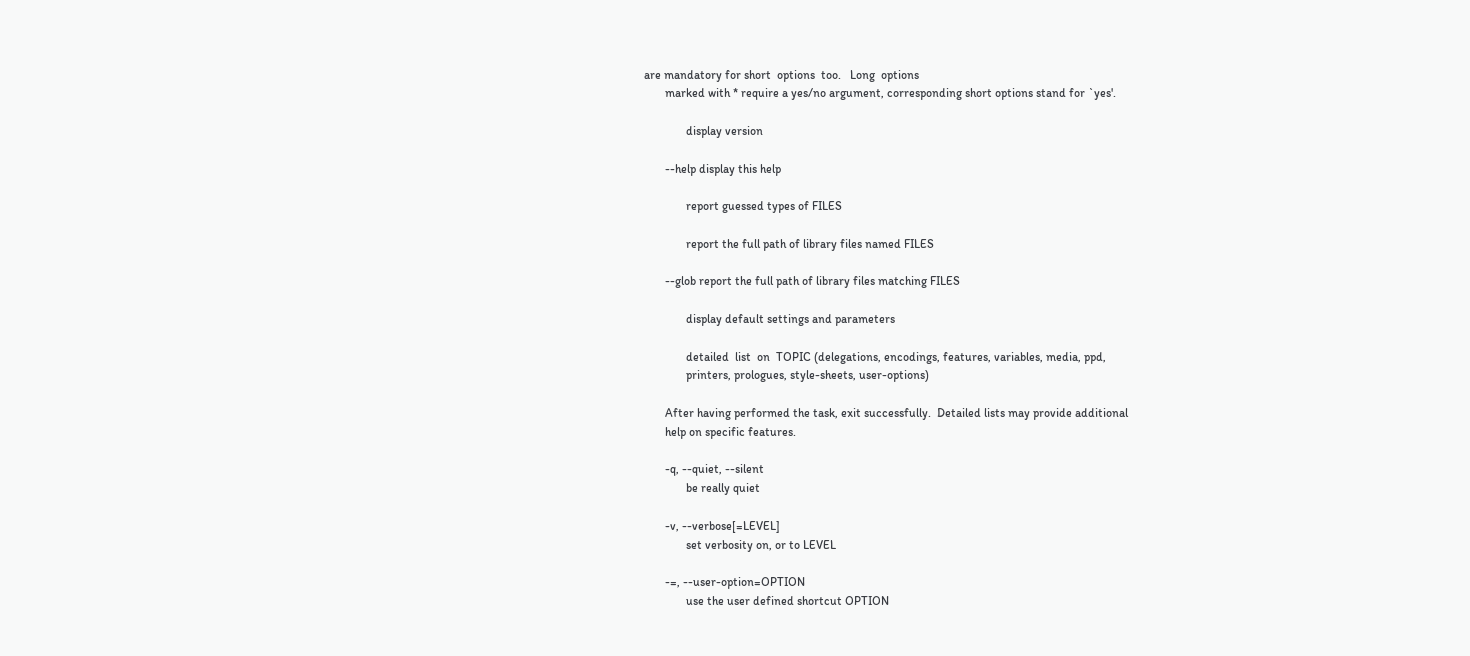are mandatory for short  options  too.   Long  options
       marked with * require a yes/no argument, corresponding short options stand for `yes'.

              display version

       --help display this help

              report guessed types of FILES

              report the full path of library files named FILES

       --glob report the full path of library files matching FILES

              display default settings and parameters

              detailed  list  on  TOPIC (delegations, encodings, features, variables, media, ppd,
              printers, prologues, style-sheets, user-options)

       After having performed the task, exit successfully.  Detailed lists may provide additional
       help on specific features.

       -q, --quiet, --silent
              be really quiet

       -v, --verbose[=LEVEL]
              set verbosity on, or to LEVEL

       -=, --user-option=OPTION
              use the user defined shortcut OPTION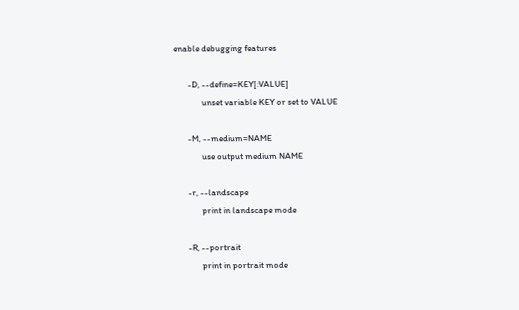enable debugging features

       -D, --define=KEY[:VALUE]
              unset variable KEY or set to VALUE

       -M, --medium=NAME
              use output medium NAME

       -r, --landscape
              print in landscape mode

       -R, --portrait
              print in portrait mode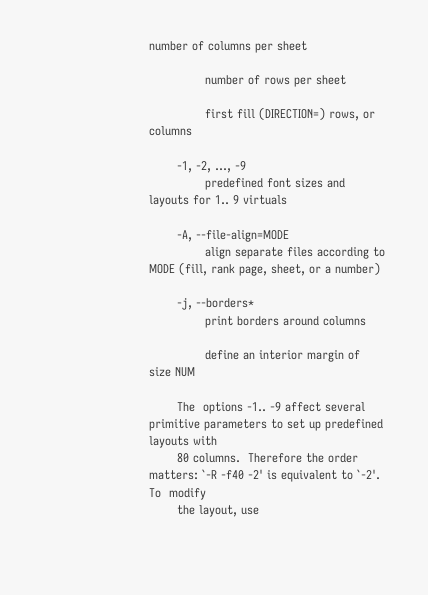number of columns per sheet

              number of rows per sheet

              first fill (DIRECTION=) rows, or columns

       -1, -2, ..., -9
              predefined font sizes and layouts for 1.. 9 virtuals

       -A, --file-align=MODE
              align separate files according to MODE (fill, rank page, sheet, or a number)

       -j, --borders*
              print borders around columns

              define an interior margin of size NUM

       The  options -1.. -9 affect several primitive parameters to set up predefined layouts with
       80 columns.  Therefore the order matters: `-R -f40 -2' is equivalent to `-2'.   To  modify
       the layout, use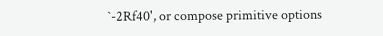`-2Rf40', or compose primitive options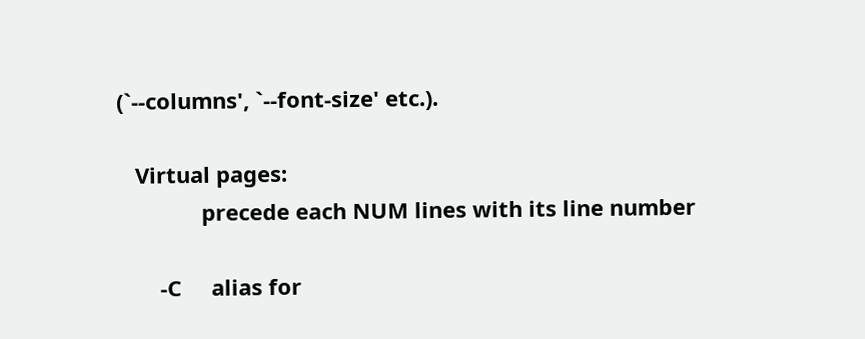(`--columns', `--font-size' etc.).

   Virtual pages:
              precede each NUM lines with its line number

       -C     alias for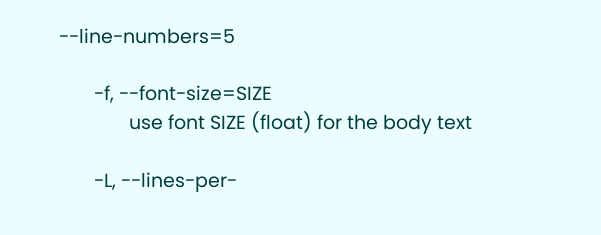--line-numbers=5

       -f, --font-size=SIZE
              use font SIZE (float) for the body text

       -L, --lines-per-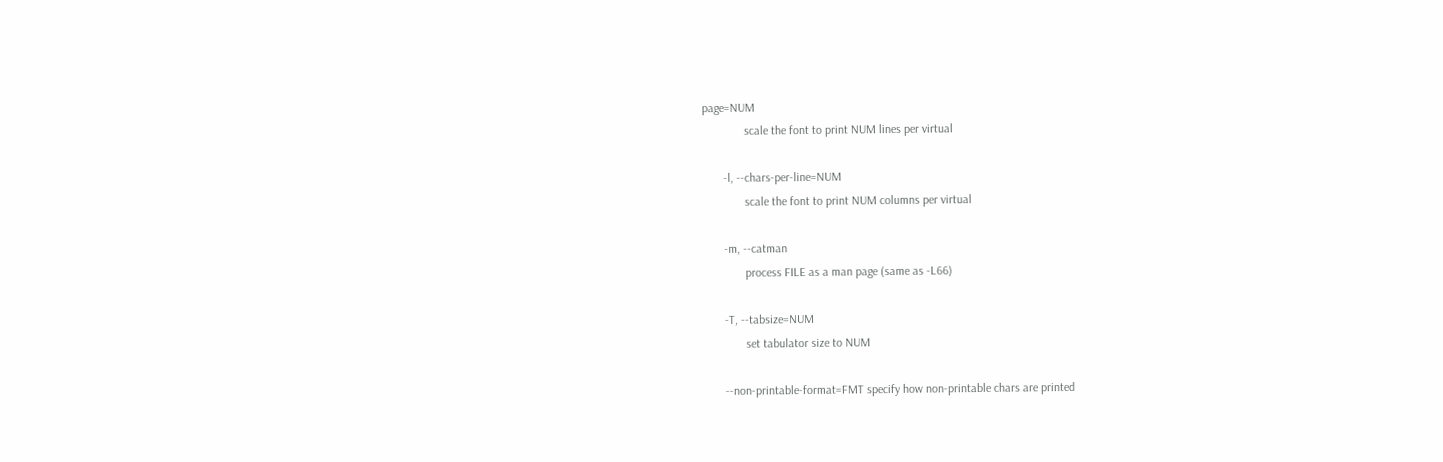page=NUM
              scale the font to print NUM lines per virtual

       -l, --chars-per-line=NUM
              scale the font to print NUM columns per virtual

       -m, --catman
              process FILE as a man page (same as -L66)

       -T, --tabsize=NUM
              set tabulator size to NUM

       --non-printable-format=FMT specify how non-printable chars are printed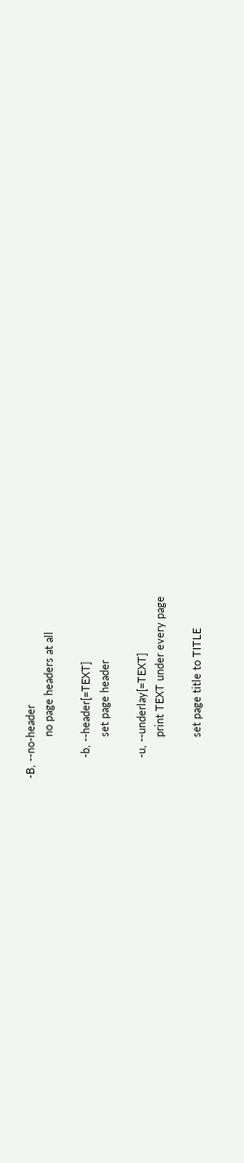-B, --no-header
              no page headers at all

       -b, --header[=TEXT]
              set page header

       -u, --underlay[=TEXT]
              print TEXT under every page

              set page title to TITLE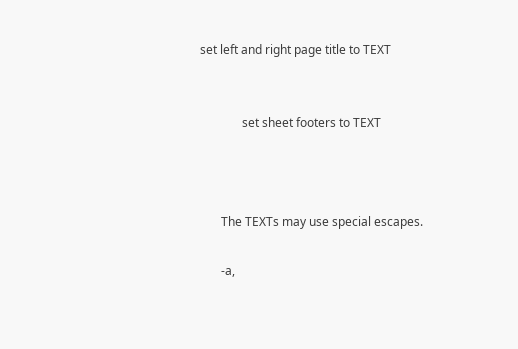set left and right page title to TEXT


              set sheet footers to TEXT



       The TEXTs may use special escapes.

       -a,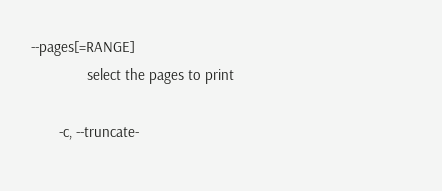--pages[=RANGE]
              select the pages to print

       -c, --truncate-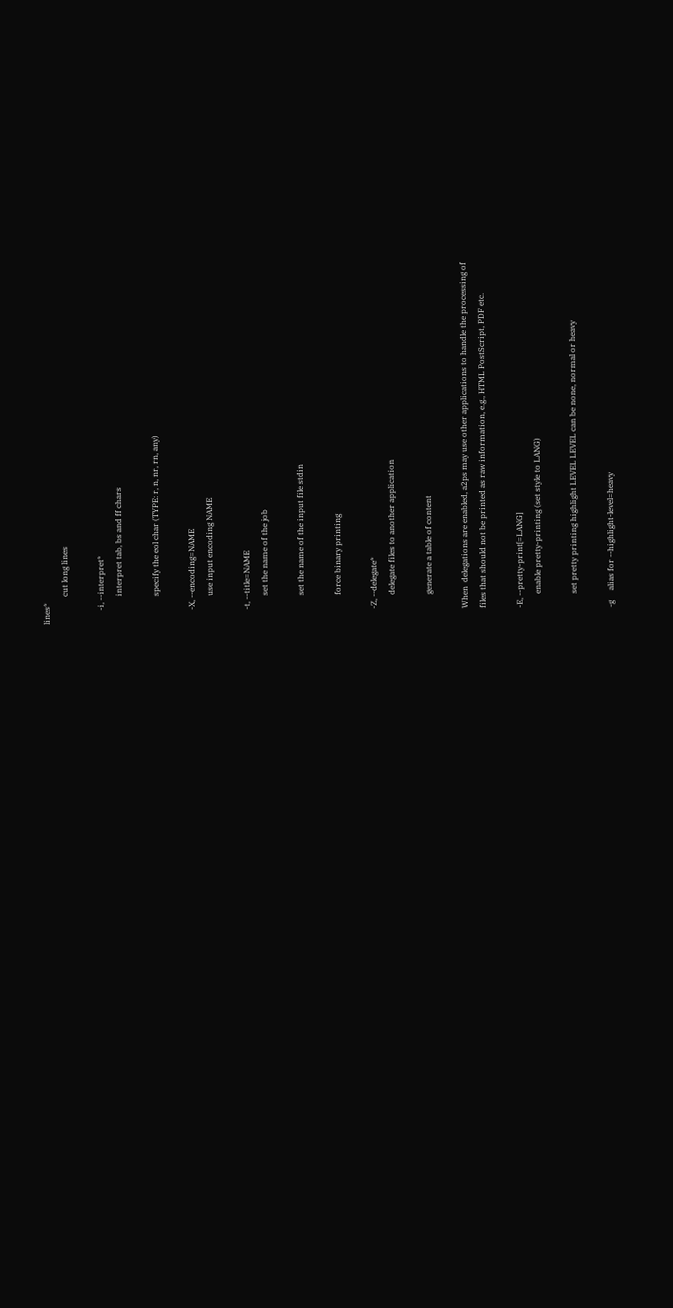lines*
              cut long lines

       -i, --interpret*
              interpret tab, bs and ff chars

              specify the eol char (TYPE: r, n, nr, rn, any)

       -X, --encoding=NAME
              use input encoding NAME

       -t, --title=NAME
              set the name of the job

              set the name of the input file stdin

              force binary printing

       -Z, --delegate*
              delegate files to another application

              generate a table of content

       When  delegations are enabled, a2ps may use other applications to handle the processing of
       files that should not be printed as raw information, e.g., HTML PostScript, PDF etc.

       -E, --pretty-print[=LANG]
              enable pretty-printing (set style to LANG)

              set pretty printing highlight LEVEL LEVEL can be none, normal or heavy

       -g     alias for --highlight-level=heavy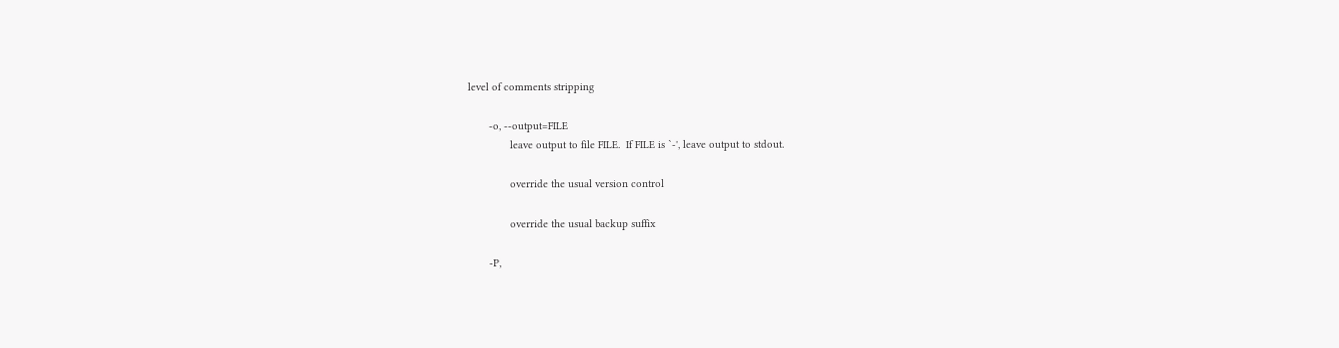level of comments stripping

       -o, --output=FILE
              leave output to file FILE.  If FILE is `-', leave output to stdout.

              override the usual version control

              override the usual backup suffix

       -P,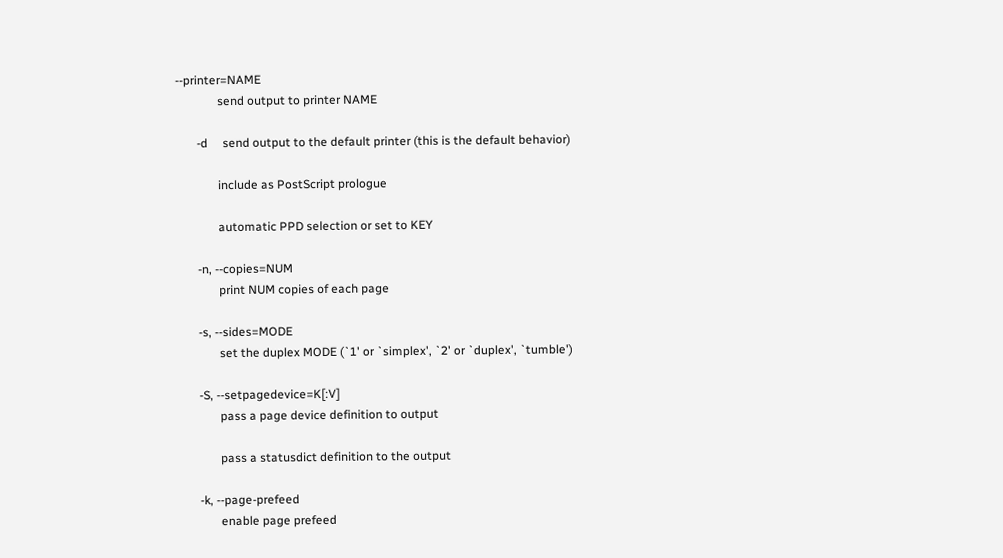--printer=NAME
              send output to printer NAME

       -d     send output to the default printer (this is the default behavior)

              include as PostScript prologue

              automatic PPD selection or set to KEY

       -n, --copies=NUM
              print NUM copies of each page

       -s, --sides=MODE
              set the duplex MODE (`1' or `simplex', `2' or `duplex', `tumble')

       -S, --setpagedevice=K[:V]
              pass a page device definition to output

              pass a statusdict definition to the output

       -k, --page-prefeed
              enable page prefeed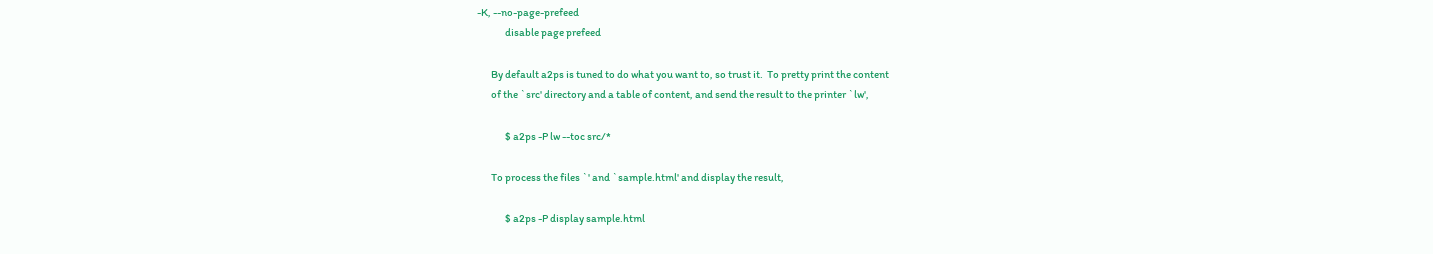-K, --no-page-prefeed
              disable page prefeed

       By default a2ps is tuned to do what you want to, so trust it.  To pretty print the content
       of the `src' directory and a table of content, and send the result to the printer `lw',

              $ a2ps -P lw --toc src/*

       To process the files `' and `sample.html' and display the result,

              $ a2ps -P display sample.html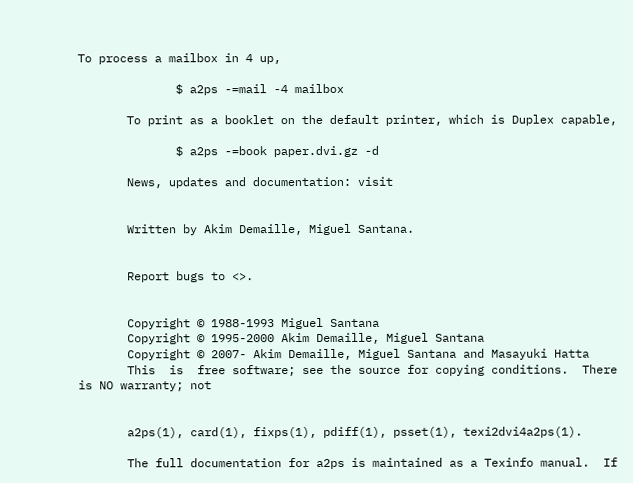To process a mailbox in 4 up,

              $ a2ps -=mail -4 mailbox

       To print as a booklet on the default printer, which is Duplex capable,

              $ a2ps -=book paper.dvi.gz -d

       News, updates and documentation: visit


       Written by Akim Demaille, Miguel Santana.


       Report bugs to <>.


       Copyright © 1988-1993 Miguel Santana
       Copyright © 1995-2000 Akim Demaille, Miguel Santana
       Copyright © 2007- Akim Demaille, Miguel Santana and Masayuki Hatta
       This  is  free software; see the source for copying conditions.  There is NO warranty; not


       a2ps(1), card(1), fixps(1), pdiff(1), psset(1), texi2dvi4a2ps(1).

       The full documentation for a2ps is maintained as a Texinfo manual.  If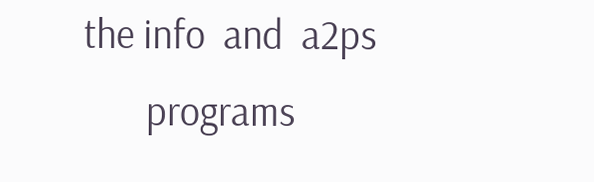the info  and  a2ps
       programs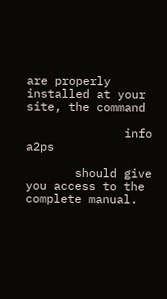are properly installed at your site, the command

              info a2ps

       should give you access to the complete manual.